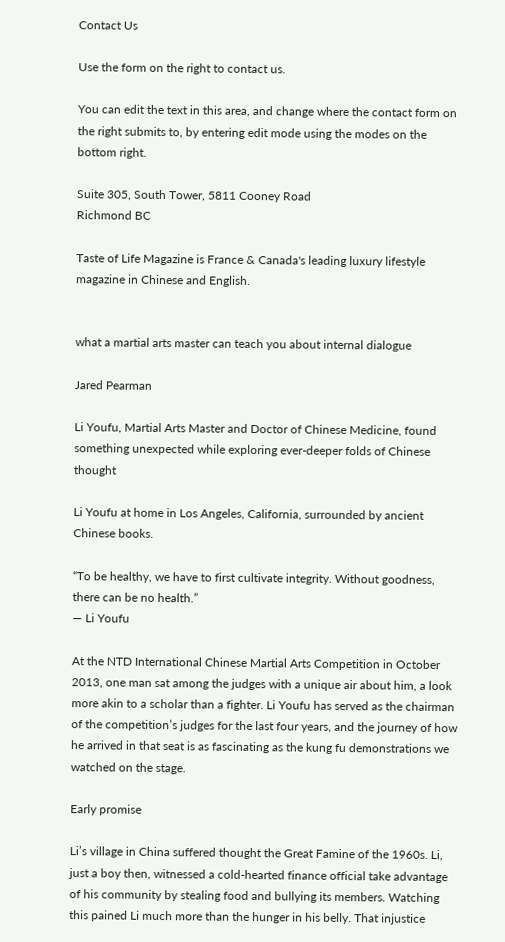Contact Us

Use the form on the right to contact us.

You can edit the text in this area, and change where the contact form on the right submits to, by entering edit mode using the modes on the bottom right.

Suite 305, South Tower, 5811 Cooney Road
Richmond BC

Taste of Life Magazine is France & Canada's leading luxury lifestyle magazine in Chinese and English.


what a martial arts master can teach you about internal dialogue

Jared Pearman

Li Youfu, Martial Arts Master and Doctor of Chinese Medicine, found something unexpected while exploring ever-deeper folds of Chinese thought

Li Youfu at home in Los Angeles, California, surrounded by ancient Chinese books.

“To be healthy, we have to first cultivate integrity. Without goodness, there can be no health.”
— Li Youfu

At the NTD International Chinese Martial Arts Competition in October 2013, one man sat among the judges with a unique air about him, a look more akin to a scholar than a fighter. Li Youfu has served as the chairman of the competition’s judges for the last four years, and the journey of how he arrived in that seat is as fascinating as the kung fu demonstrations we watched on the stage.

Early promise

Li’s village in China suffered thought the Great Famine of the 1960s. Li, just a boy then, witnessed a cold-hearted finance official take advantage of his community by stealing food and bullying its members. Watching this pained Li much more than the hunger in his belly. That injustice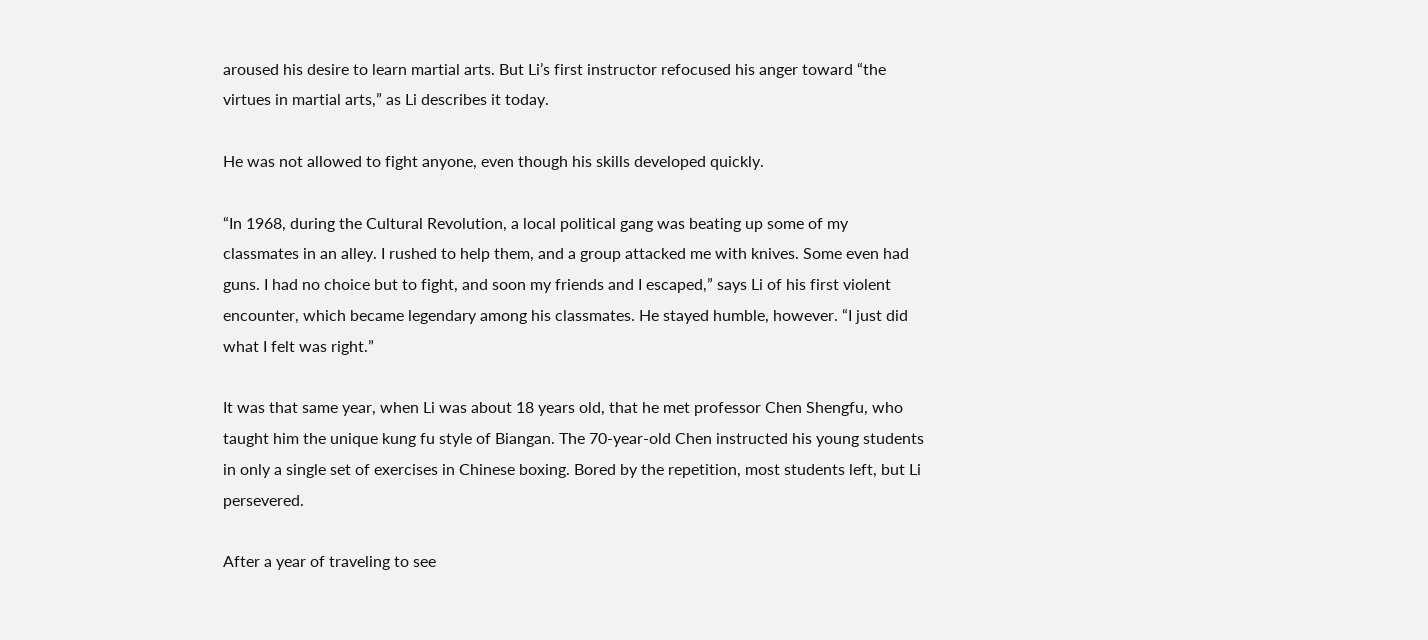aroused his desire to learn martial arts. But Li’s first instructor refocused his anger toward “the virtues in martial arts,” as Li describes it today.

He was not allowed to fight anyone, even though his skills developed quickly.

“In 1968, during the Cultural Revolution, a local political gang was beating up some of my classmates in an alley. I rushed to help them, and a group attacked me with knives. Some even had guns. I had no choice but to fight, and soon my friends and I escaped,” says Li of his first violent encounter, which became legendary among his classmates. He stayed humble, however. “I just did what I felt was right.”

It was that same year, when Li was about 18 years old, that he met professor Chen Shengfu, who taught him the unique kung fu style of Biangan. The 70-year-old Chen instructed his young students in only a single set of exercises in Chinese boxing. Bored by the repetition, most students left, but Li persevered.

After a year of traveling to see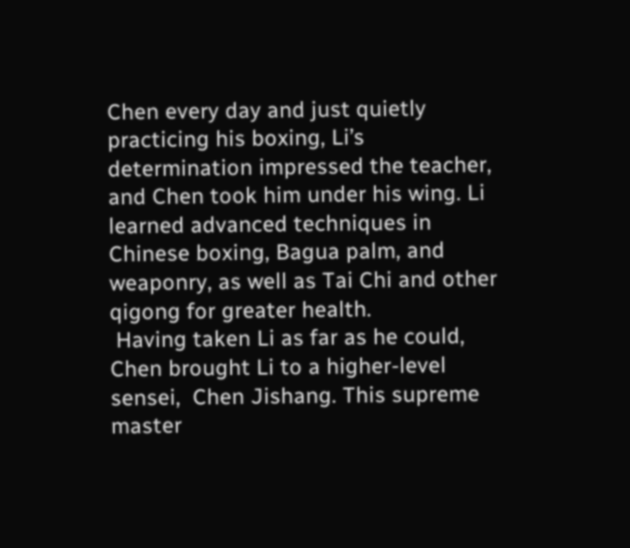Chen every day and just quietly practicing his boxing, Li’s determination impressed the teacher, and Chen took him under his wing. Li learned advanced techniques in Chinese boxing, Bagua palm, and weaponry, as well as Tai Chi and other qigong for greater health.
 Having taken Li as far as he could, Chen brought Li to a higher-level sensei,  Chen Jishang. This supreme master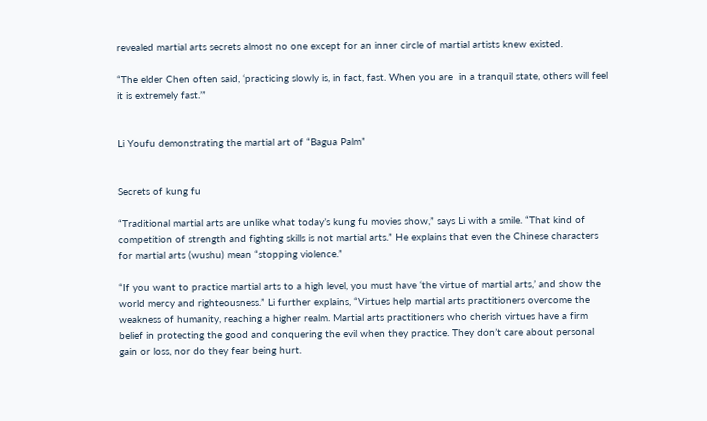revealed martial arts secrets almost no one except for an inner circle of martial artists knew existed.

“The elder Chen often said, ‘practicing slowly is, in fact, fast. When you are  in a tranquil state, others will feel it is extremely fast.’”


Li Youfu demonstrating the martial art of “Bagua Palm”


Secrets of kung fu

“Traditional martial arts are unlike what today’s kung fu movies show,” says Li with a smile. “That kind of competition of strength and fighting skills is not martial arts.” He explains that even the Chinese characters for martial arts (wushu) mean “stopping violence.”

“If you want to practice martial arts to a high level, you must have ‘the virtue of martial arts,’ and show the world mercy and righteousness.” Li further explains, “Virtues help martial arts practitioners overcome the weakness of humanity, reaching a higher realm. Martial arts practitioners who cherish virtues have a firm belief in protecting the good and conquering the evil when they practice. They don’t care about personal gain or loss, nor do they fear being hurt.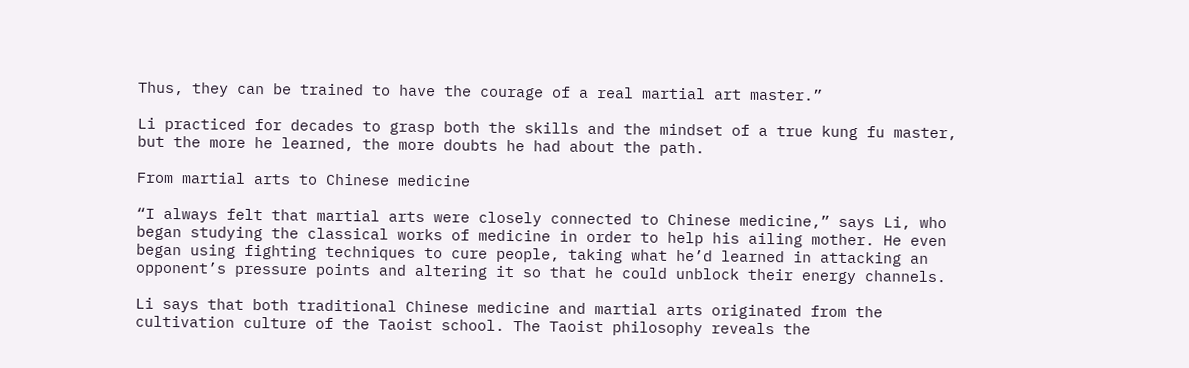Thus, they can be trained to have the courage of a real martial art master.”

Li practiced for decades to grasp both the skills and the mindset of a true kung fu master, but the more he learned, the more doubts he had about the path.

From martial arts to Chinese medicine

“I always felt that martial arts were closely connected to Chinese medicine,” says Li, who began studying the classical works of medicine in order to help his ailing mother. He even began using fighting techniques to cure people, taking what he’d learned in attacking an opponent’s pressure points and altering it so that he could unblock their energy channels.

Li says that both traditional Chinese medicine and martial arts originated from the cultivation culture of the Taoist school. The Taoist philosophy reveals the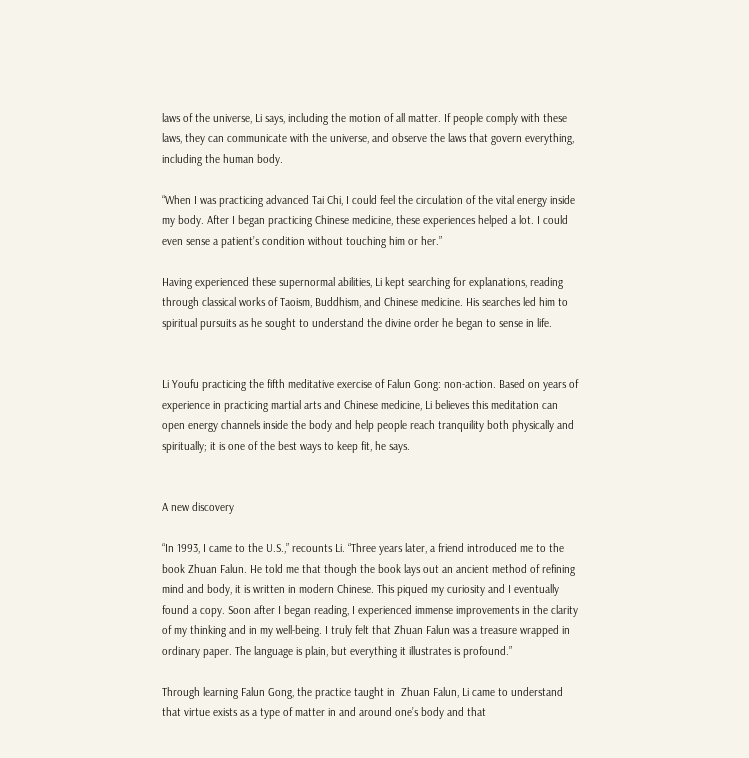laws of the universe, Li says, including the motion of all matter. If people comply with these laws, they can communicate with the universe, and observe the laws that govern everything, including the human body.

“When I was practicing advanced Tai Chi, I could feel the circulation of the vital energy inside my body. After I began practicing Chinese medicine, these experiences helped a lot. I could even sense a patient’s condition without touching him or her.”

Having experienced these supernormal abilities, Li kept searching for explanations, reading through classical works of Taoism, Buddhism, and Chinese medicine. His searches led him to spiritual pursuits as he sought to understand the divine order he began to sense in life.


Li Youfu practicing the fifth meditative exercise of Falun Gong: non-action. Based on years of experience in practicing martial arts and Chinese medicine, Li believes this meditation can open energy channels inside the body and help people reach tranquility both physically and spiritually; it is one of the best ways to keep fit, he says.


A new discovery

“In 1993, I came to the U.S.,” recounts Li. “Three years later, a friend introduced me to the book Zhuan Falun. He told me that though the book lays out an ancient method of refining mind and body, it is written in modern Chinese. This piqued my curiosity and I eventually found a copy. Soon after I began reading, I experienced immense improvements in the clarity of my thinking and in my well-being. I truly felt that Zhuan Falun was a treasure wrapped in ordinary paper. The language is plain, but everything it illustrates is profound.”

Through learning Falun Gong, the practice taught in  Zhuan Falun, Li came to understand that virtue exists as a type of matter in and around one’s body and that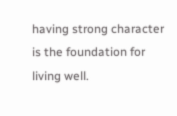having strong character is the foundation for living well.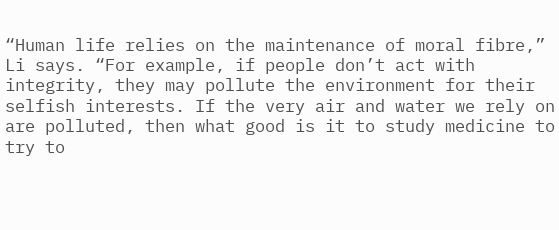“Human life relies on the maintenance of moral fibre,” Li says. “For example, if people don’t act with integrity, they may pollute the environment for their selfish interests. If the very air and water we rely on are polluted, then what good is it to study medicine to try to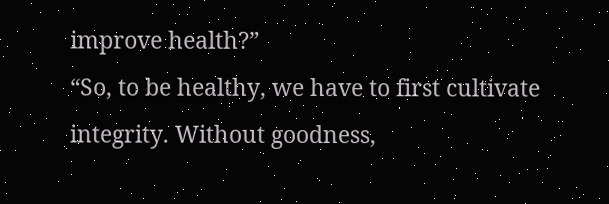improve health?”
“So, to be healthy, we have to first cultivate integrity. Without goodness,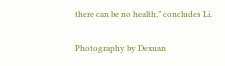there can be no health,” concludes Li.

Photography by Dexuan